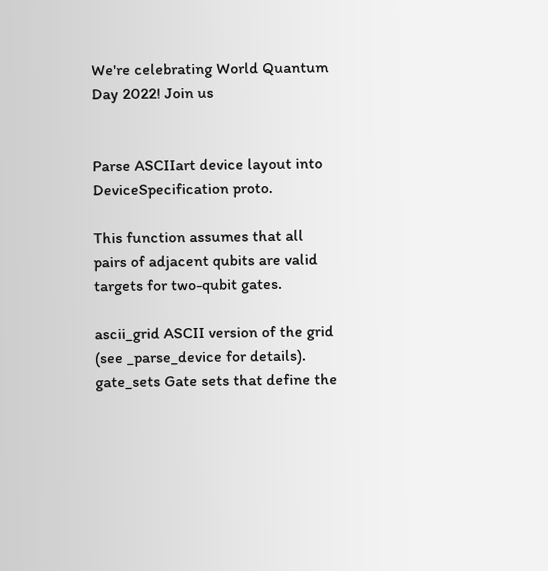We're celebrating World Quantum Day 2022! Join us


Parse ASCIIart device layout into DeviceSpecification proto.

This function assumes that all pairs of adjacent qubits are valid targets for two-qubit gates.

ascii_grid ASCII version of the grid (see _parse_device for details).
gate_sets Gate sets that define the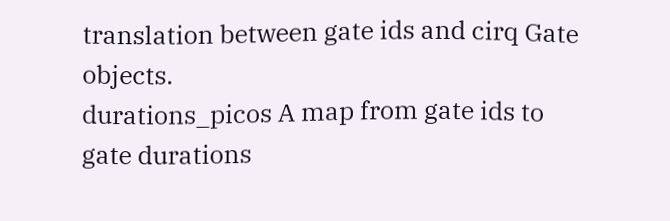translation between gate ids and cirq Gate objects.
durations_picos A map from gate ids to gate durations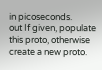in picoseconds.
out If given, populate this proto, otherwise create a new proto.